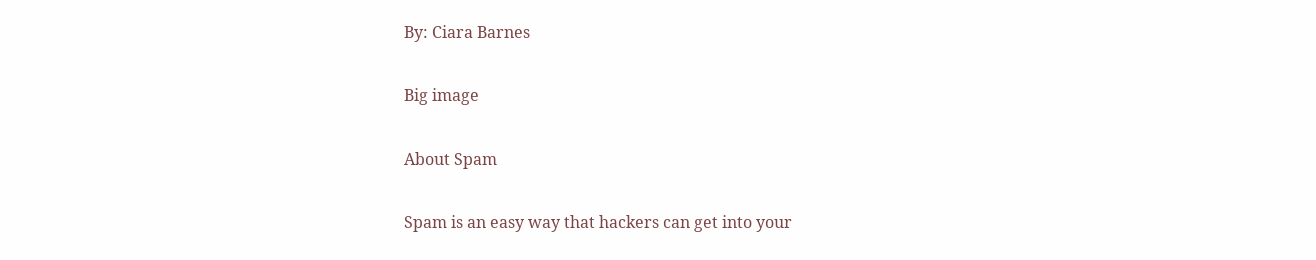By: Ciara Barnes

Big image

About Spam

Spam is an easy way that hackers can get into your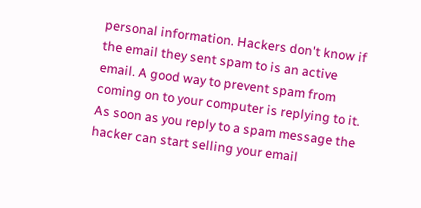personal information. Hackers don't know if the email they sent spam to is an active email. A good way to prevent spam from coming on to your computer is replying to it. As soon as you reply to a spam message the hacker can start selling your email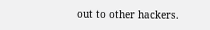out to other hackers.